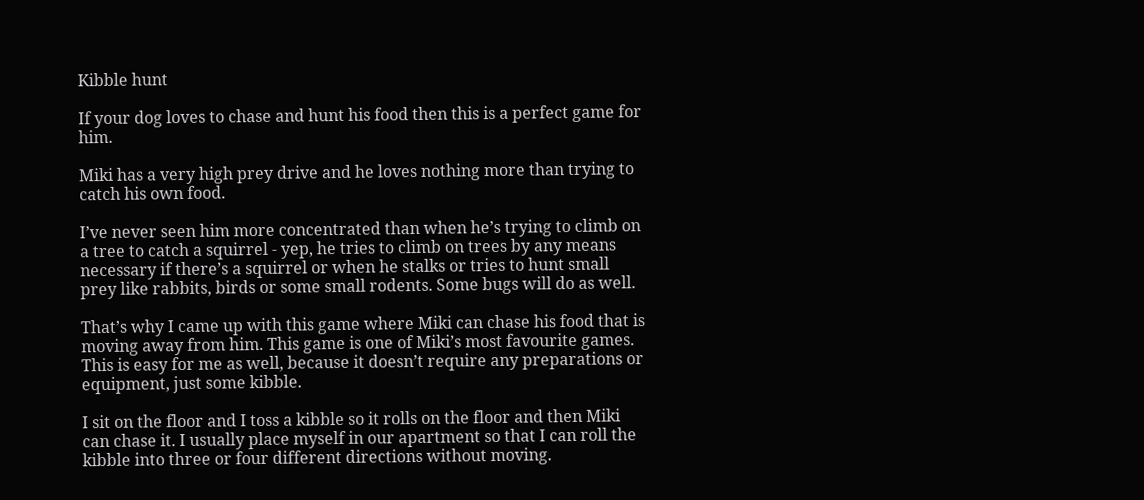Kibble hunt

If your dog loves to chase and hunt his food then this is a perfect game for him.

Miki has a very high prey drive and he loves nothing more than trying to catch his own food.

I’ve never seen him more concentrated than when he’s trying to climb on a tree to catch a squirrel - yep, he tries to climb on trees by any means necessary if there’s a squirrel or when he stalks or tries to hunt small prey like rabbits, birds or some small rodents. Some bugs will do as well.

That’s why I came up with this game where Miki can chase his food that is moving away from him. This game is one of Miki’s most favourite games. This is easy for me as well, because it doesn’t require any preparations or equipment, just some kibble.

I sit on the floor and I toss a kibble so it rolls on the floor and then Miki can chase it. I usually place myself in our apartment so that I can roll the kibble into three or four different directions without moving.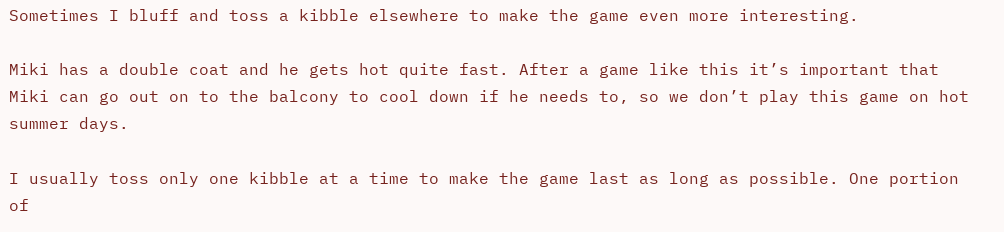Sometimes I bluff and toss a kibble elsewhere to make the game even more interesting.

Miki has a double coat and he gets hot quite fast. After a game like this it’s important that Miki can go out on to the balcony to cool down if he needs to, so we don’t play this game on hot summer days.

I usually toss only one kibble at a time to make the game last as long as possible. One portion of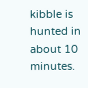kibble is hunted in about 10 minutes.